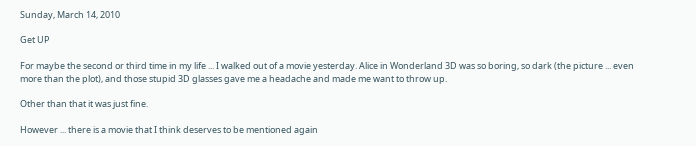Sunday, March 14, 2010

Get UP

For maybe the second or third time in my life ... I walked out of a movie yesterday. Alice in Wonderland 3D was so boring, so dark (the picture ... even more than the plot), and those stupid 3D glasses gave me a headache and made me want to throw up.

Other than that it was just fine.

However ... there is a movie that I think deserves to be mentioned again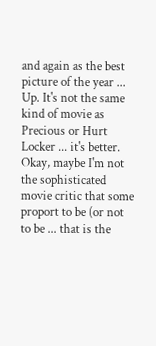and again as the best picture of the year ... Up. It's not the same kind of movie as Precious or Hurt Locker ... it's better. Okay, maybe I'm not the sophisticated movie critic that some proport to be (or not to be ... that is the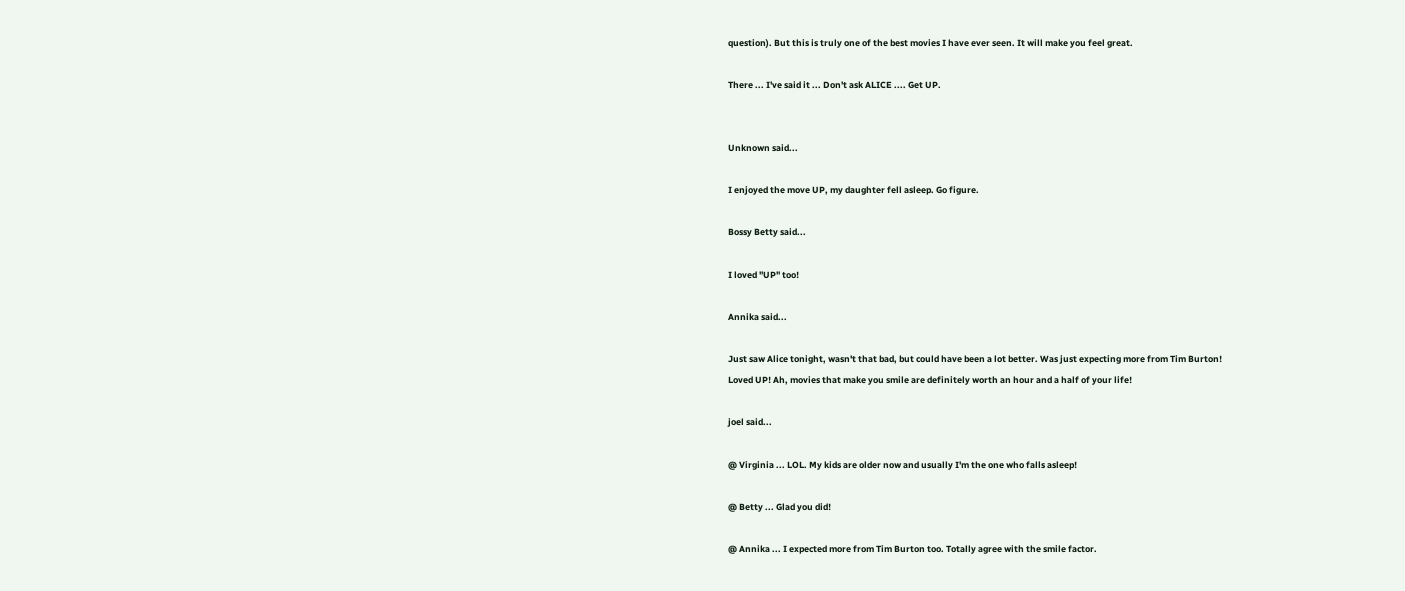question). But this is truly one of the best movies I have ever seen. It will make you feel great.

There ... I've said it ... Don't ask ALICE .... Get UP.


Unknown said...

I enjoyed the move UP, my daughter fell asleep. Go figure.

Bossy Betty said...

I loved "UP" too!

Annika said...

Just saw Alice tonight, wasn't that bad, but could have been a lot better. Was just expecting more from Tim Burton!
Loved UP! Ah, movies that make you smile are definitely worth an hour and a half of your life!

joel said...

@ Virginia ... LOL. My kids are older now and usually I'm the one who falls asleep!

@ Betty ... Glad you did!

@ Annika ... I expected more from Tim Burton too. Totally agree with the smile factor.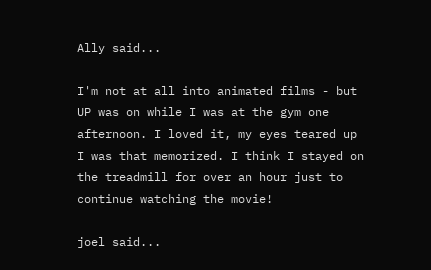Ally said...

I'm not at all into animated films - but UP was on while I was at the gym one afternoon. I loved it, my eyes teared up I was that memorized. I think I stayed on the treadmill for over an hour just to continue watching the movie!

joel said...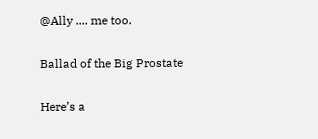@Ally .... me too.

Ballad of the Big Prostate

Here’s a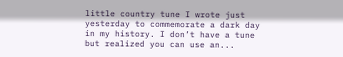little country tune I wrote just yesterday to commemorate a dark day in my history. I don’t have a tune but realized you can use an...